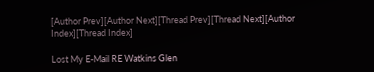[Author Prev][Author Next][Thread Prev][Thread Next][Author Index][Thread Index]

Lost My E-Mail RE Watkins Glen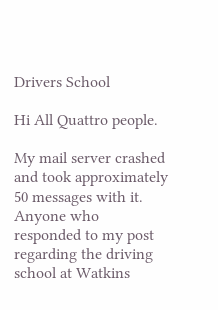Drivers School

Hi All Quattro people.

My mail server crashed and took approximately 50 messages with it.  Anyone who
responded to my post regarding the driving school at Watkins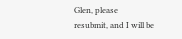Glen, please
resubmit, and I will be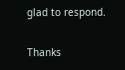glad to respond.

Thanks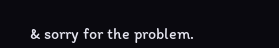& sorry for the problem.